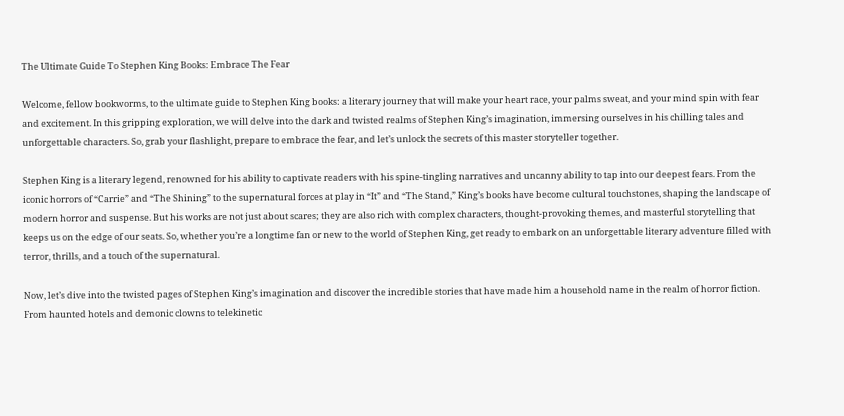The Ultimate Guide To Stephen King Books: Embrace The Fear

Welcome, fellow bookworms, to the ultimate guide to Stephen King books: a literary journey that will make your heart race, your palms sweat, and your mind spin with fear and excitement. In this gripping exploration, we will delve into the dark and twisted realms of Stephen King’s imagination, immersing ourselves in his chilling tales and unforgettable characters. So, grab your flashlight, prepare to embrace the fear, and let’s unlock the secrets of this master storyteller together.

Stephen King is a literary legend, renowned for his ability to captivate readers with his spine-tingling narratives and uncanny ability to tap into our deepest fears. From the iconic horrors of “Carrie” and “The Shining” to the supernatural forces at play in “It” and “The Stand,” King’s books have become cultural touchstones, shaping the landscape of modern horror and suspense. But his works are not just about scares; they are also rich with complex characters, thought-provoking themes, and masterful storytelling that keeps us on the edge of our seats. So, whether you’re a longtime fan or new to the world of Stephen King, get ready to embark on an unforgettable literary adventure filled with terror, thrills, and a touch of the supernatural.

Now, let’s dive into the twisted pages of Stephen King’s imagination and discover the incredible stories that have made him a household name in the realm of horror fiction. From haunted hotels and demonic clowns to telekinetic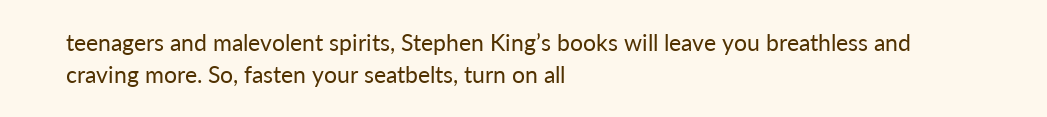teenagers and malevolent spirits, Stephen King’s books will leave you breathless and craving more. So, fasten your seatbelts, turn on all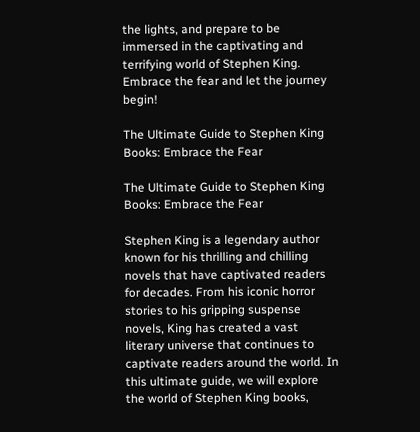the lights, and prepare to be immersed in the captivating and terrifying world of Stephen King. Embrace the fear and let the journey begin!

The Ultimate Guide to Stephen King Books: Embrace the Fear

The Ultimate Guide to Stephen King Books: Embrace the Fear

Stephen King is a legendary author known for his thrilling and chilling novels that have captivated readers for decades. From his iconic horror stories to his gripping suspense novels, King has created a vast literary universe that continues to captivate readers around the world. In this ultimate guide, we will explore the world of Stephen King books,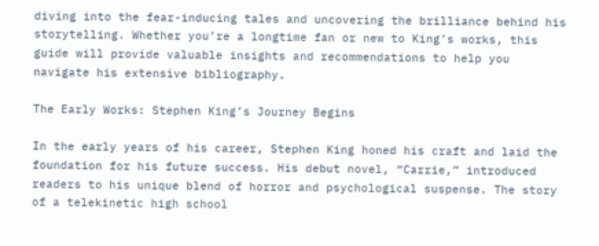diving into the fear-inducing tales and uncovering the brilliance behind his storytelling. Whether you’re a longtime fan or new to King’s works, this guide will provide valuable insights and recommendations to help you navigate his extensive bibliography.

The Early Works: Stephen King’s Journey Begins

In the early years of his career, Stephen King honed his craft and laid the foundation for his future success. His debut novel, “Carrie,” introduced readers to his unique blend of horror and psychological suspense. The story of a telekinetic high school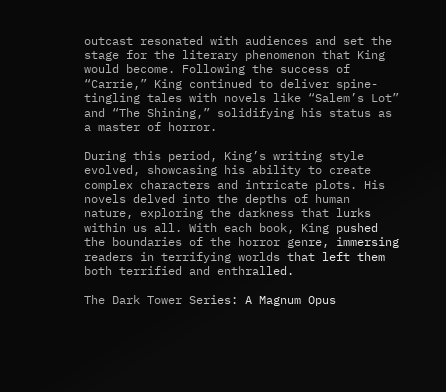outcast resonated with audiences and set the stage for the literary phenomenon that King would become. Following the success of “Carrie,” King continued to deliver spine-tingling tales with novels like “Salem’s Lot” and “The Shining,” solidifying his status as a master of horror.

During this period, King’s writing style evolved, showcasing his ability to create complex characters and intricate plots. His novels delved into the depths of human nature, exploring the darkness that lurks within us all. With each book, King pushed the boundaries of the horror genre, immersing readers in terrifying worlds that left them both terrified and enthralled.

The Dark Tower Series: A Magnum Opus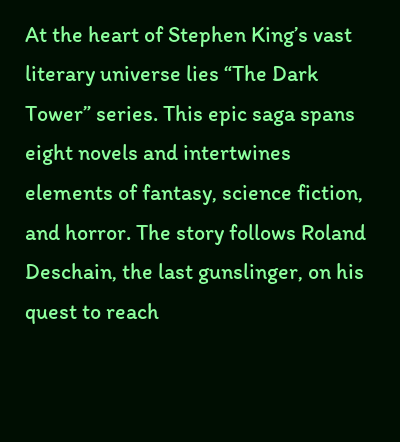At the heart of Stephen King’s vast literary universe lies “The Dark Tower” series. This epic saga spans eight novels and intertwines elements of fantasy, science fiction, and horror. The story follows Roland Deschain, the last gunslinger, on his quest to reach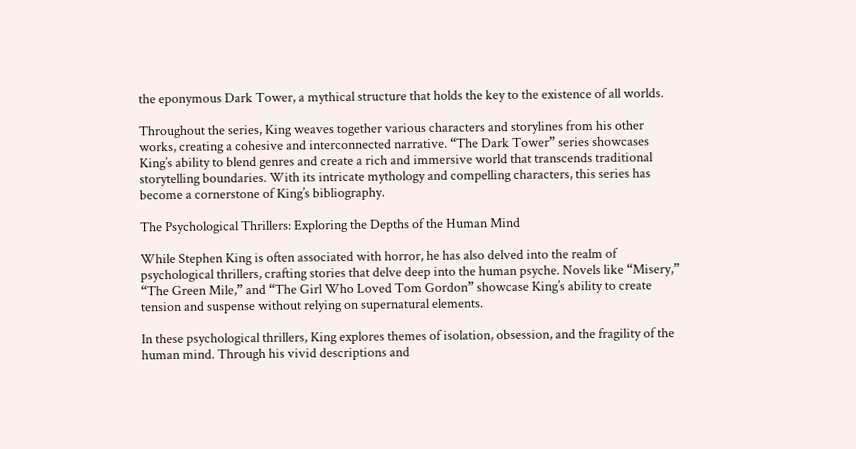the eponymous Dark Tower, a mythical structure that holds the key to the existence of all worlds.

Throughout the series, King weaves together various characters and storylines from his other works, creating a cohesive and interconnected narrative. “The Dark Tower” series showcases King’s ability to blend genres and create a rich and immersive world that transcends traditional storytelling boundaries. With its intricate mythology and compelling characters, this series has become a cornerstone of King’s bibliography.

The Psychological Thrillers: Exploring the Depths of the Human Mind

While Stephen King is often associated with horror, he has also delved into the realm of psychological thrillers, crafting stories that delve deep into the human psyche. Novels like “Misery,” “The Green Mile,” and “The Girl Who Loved Tom Gordon” showcase King’s ability to create tension and suspense without relying on supernatural elements.

In these psychological thrillers, King explores themes of isolation, obsession, and the fragility of the human mind. Through his vivid descriptions and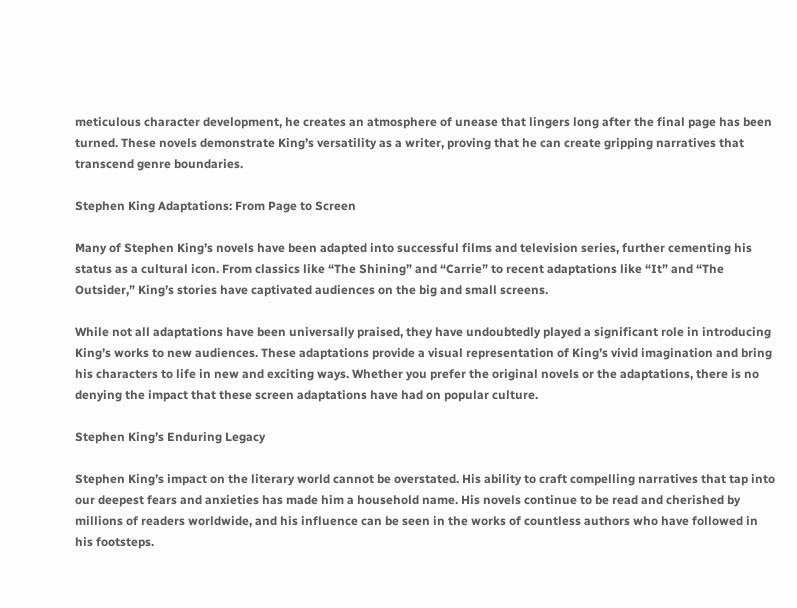meticulous character development, he creates an atmosphere of unease that lingers long after the final page has been turned. These novels demonstrate King’s versatility as a writer, proving that he can create gripping narratives that transcend genre boundaries.

Stephen King Adaptations: From Page to Screen

Many of Stephen King’s novels have been adapted into successful films and television series, further cementing his status as a cultural icon. From classics like “The Shining” and “Carrie” to recent adaptations like “It” and “The Outsider,” King’s stories have captivated audiences on the big and small screens.

While not all adaptations have been universally praised, they have undoubtedly played a significant role in introducing King’s works to new audiences. These adaptations provide a visual representation of King’s vivid imagination and bring his characters to life in new and exciting ways. Whether you prefer the original novels or the adaptations, there is no denying the impact that these screen adaptations have had on popular culture.

Stephen King’s Enduring Legacy

Stephen King’s impact on the literary world cannot be overstated. His ability to craft compelling narratives that tap into our deepest fears and anxieties has made him a household name. His novels continue to be read and cherished by millions of readers worldwide, and his influence can be seen in the works of countless authors who have followed in his footsteps.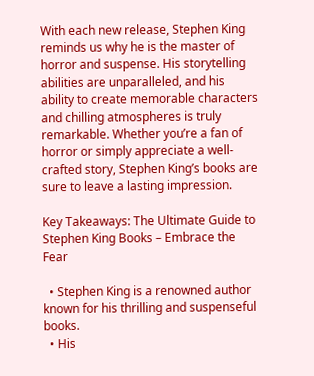With each new release, Stephen King reminds us why he is the master of horror and suspense. His storytelling abilities are unparalleled, and his ability to create memorable characters and chilling atmospheres is truly remarkable. Whether you’re a fan of horror or simply appreciate a well-crafted story, Stephen King’s books are sure to leave a lasting impression.

Key Takeaways: The Ultimate Guide to Stephen King Books – Embrace the Fear

  • Stephen King is a renowned author known for his thrilling and suspenseful books.
  • His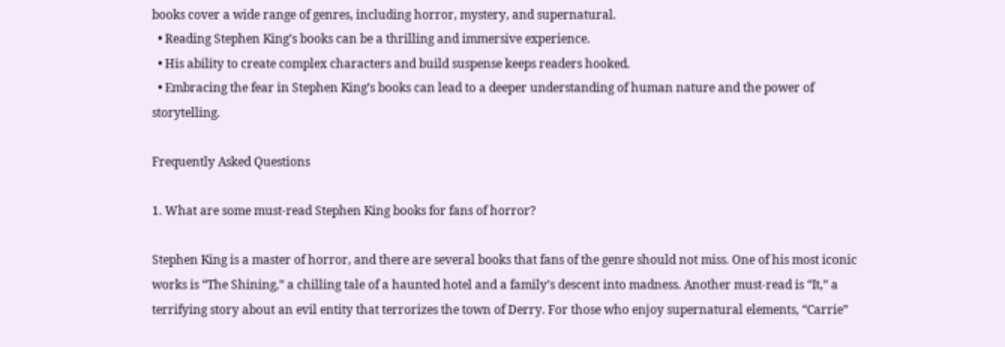books cover a wide range of genres, including horror, mystery, and supernatural.
  • Reading Stephen King’s books can be a thrilling and immersive experience.
  • His ability to create complex characters and build suspense keeps readers hooked.
  • Embracing the fear in Stephen King’s books can lead to a deeper understanding of human nature and the power of storytelling.

Frequently Asked Questions

1. What are some must-read Stephen King books for fans of horror?

Stephen King is a master of horror, and there are several books that fans of the genre should not miss. One of his most iconic works is “The Shining,” a chilling tale of a haunted hotel and a family’s descent into madness. Another must-read is “It,” a terrifying story about an evil entity that terrorizes the town of Derry. For those who enjoy supernatural elements, “Carrie”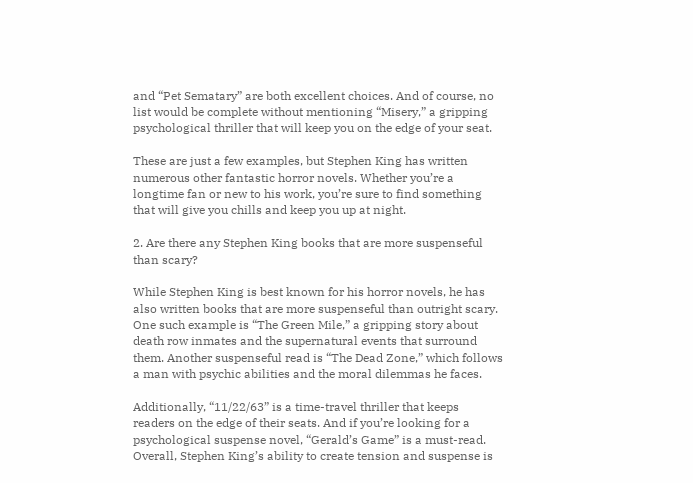and “Pet Sematary” are both excellent choices. And of course, no list would be complete without mentioning “Misery,” a gripping psychological thriller that will keep you on the edge of your seat.

These are just a few examples, but Stephen King has written numerous other fantastic horror novels. Whether you’re a longtime fan or new to his work, you’re sure to find something that will give you chills and keep you up at night.

2. Are there any Stephen King books that are more suspenseful than scary?

While Stephen King is best known for his horror novels, he has also written books that are more suspenseful than outright scary. One such example is “The Green Mile,” a gripping story about death row inmates and the supernatural events that surround them. Another suspenseful read is “The Dead Zone,” which follows a man with psychic abilities and the moral dilemmas he faces.

Additionally, “11/22/63” is a time-travel thriller that keeps readers on the edge of their seats. And if you’re looking for a psychological suspense novel, “Gerald’s Game” is a must-read. Overall, Stephen King’s ability to create tension and suspense is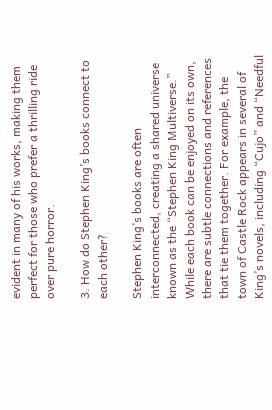evident in many of his works, making them perfect for those who prefer a thrilling ride over pure horror.

3. How do Stephen King’s books connect to each other?

Stephen King’s books are often interconnected, creating a shared universe known as the “Stephen King Multiverse.” While each book can be enjoyed on its own, there are subtle connections and references that tie them together. For example, the town of Castle Rock appears in several of King’s novels, including “Cujo” and “Needful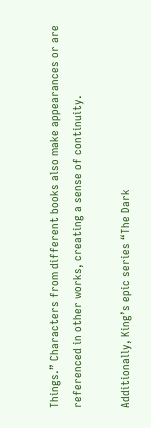Things.” Characters from different books also make appearances or are referenced in other works, creating a sense of continuity.

Additionally, King’s epic series “The Dark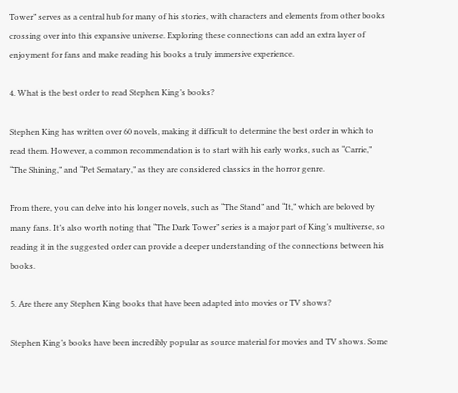Tower” serves as a central hub for many of his stories, with characters and elements from other books crossing over into this expansive universe. Exploring these connections can add an extra layer of enjoyment for fans and make reading his books a truly immersive experience.

4. What is the best order to read Stephen King’s books?

Stephen King has written over 60 novels, making it difficult to determine the best order in which to read them. However, a common recommendation is to start with his early works, such as “Carrie,” “The Shining,” and “Pet Sematary,” as they are considered classics in the horror genre.

From there, you can delve into his longer novels, such as “The Stand” and “It,” which are beloved by many fans. It’s also worth noting that “The Dark Tower” series is a major part of King’s multiverse, so reading it in the suggested order can provide a deeper understanding of the connections between his books.

5. Are there any Stephen King books that have been adapted into movies or TV shows?

Stephen King’s books have been incredibly popular as source material for movies and TV shows. Some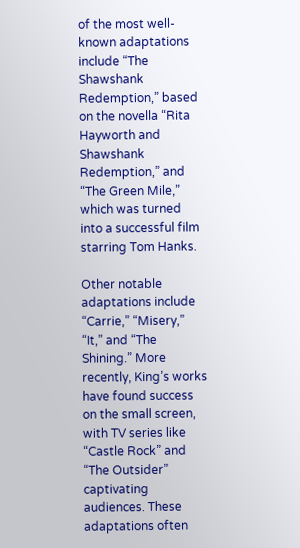of the most well-known adaptations include “The Shawshank Redemption,” based on the novella “Rita Hayworth and Shawshank Redemption,” and “The Green Mile,” which was turned into a successful film starring Tom Hanks.

Other notable adaptations include “Carrie,” “Misery,” “It,” and “The Shining.” More recently, King’s works have found success on the small screen, with TV series like “Castle Rock” and “The Outsider” captivating audiences. These adaptations often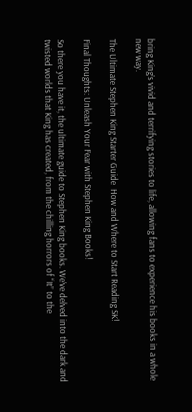bring King’s vivid and terrifying stories to life, allowing fans to experience his books in a whole new way.

The Ultimate Stephen King Starter Guide  How and Where to Start Reading SK!

Final Thoughts: Unleash Your Fear with Stephen King Books!

So there you have it, the ultimate guide to Stephen King books. We’ve delved into the dark and twisted worlds that King has created, from the chilling horrors of “It” to the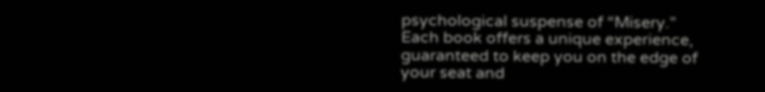psychological suspense of “Misery.” Each book offers a unique experience, guaranteed to keep you on the edge of your seat and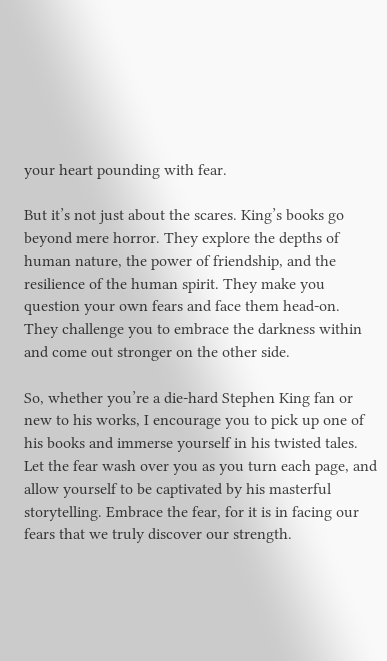your heart pounding with fear.

But it’s not just about the scares. King’s books go beyond mere horror. They explore the depths of human nature, the power of friendship, and the resilience of the human spirit. They make you question your own fears and face them head-on. They challenge you to embrace the darkness within and come out stronger on the other side.

So, whether you’re a die-hard Stephen King fan or new to his works, I encourage you to pick up one of his books and immerse yourself in his twisted tales. Let the fear wash over you as you turn each page, and allow yourself to be captivated by his masterful storytelling. Embrace the fear, for it is in facing our fears that we truly discover our strength.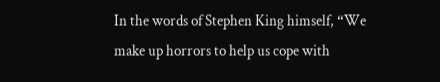In the words of Stephen King himself, “We make up horrors to help us cope with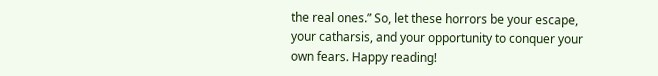the real ones.” So, let these horrors be your escape, your catharsis, and your opportunity to conquer your own fears. Happy reading!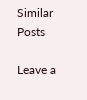Similar Posts

Leave a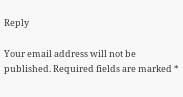Reply

Your email address will not be published. Required fields are marked *